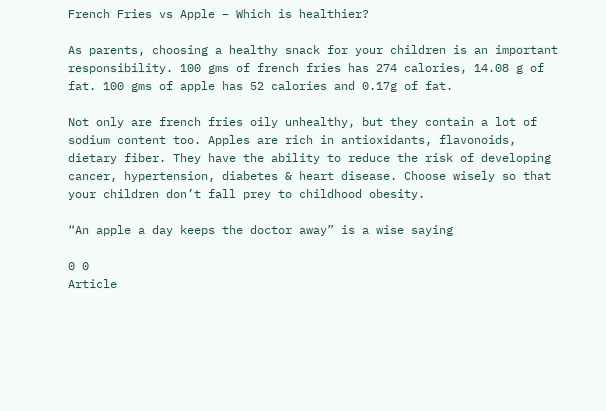French Fries vs Apple – Which is healthier?

As parents, choosing a healthy snack for your children is an important responsibility. 100 gms of french fries has 274 calories, 14.08 g of fat. 100 gms of apple has 52 calories and 0.17g of fat.

Not only are french fries oily unhealthy, but they contain a lot of sodium content too. Apples are rich in antioxidants, flavonoids, dietary fiber. They have the ability to reduce the risk of developing cancer, hypertension, diabetes & heart disease. Choose wisely so that your children don’t fall prey to childhood obesity.

“An apple a day keeps the doctor away” is a wise saying

0 0
Article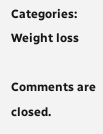Categories:
Weight loss

Comments are closed.